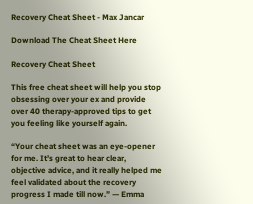Recovery Cheat Sheet - Max Jancar

Download The Cheat Sheet Here

Recovery Cheat Sheet

This free cheat sheet will help you stop obsessing over your ex and provide over 40 therapy-approved tips to get you feeling like yourself again.

“Your cheat sheet was an eye-opener for me. It’s great to hear clear, objective advice, and it really helped me feel validated about the recovery progress I made till now.” — Emma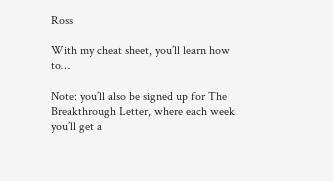Ross

With my cheat sheet, you’ll learn how to…

Note: you’ll also be signed up for The Breakthrough Letter, where each week you’ll get a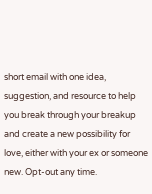short email with one idea, suggestion, and resource to help you break through your breakup and create a new possibility for love, either with your ex or someone new. Opt-out any time.